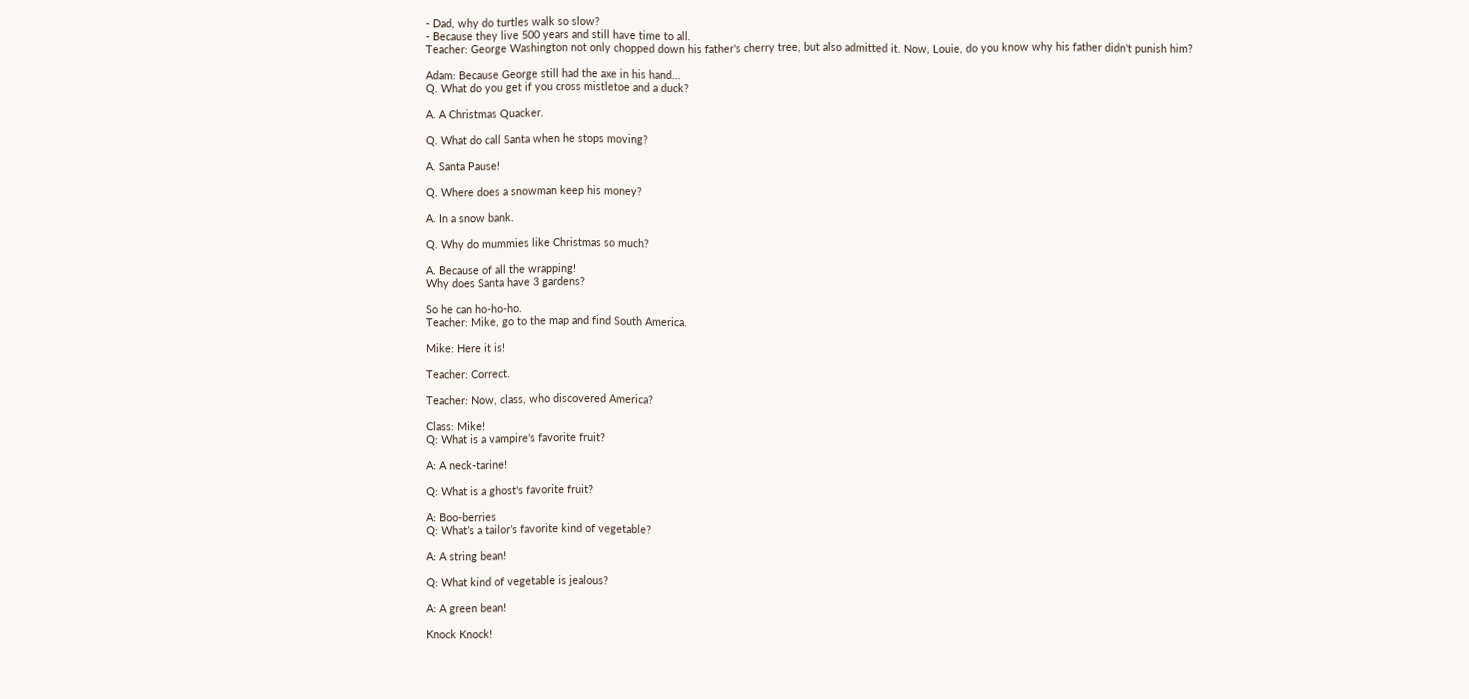- Dad, why do turtles walk so slow?
- Because they live 500 years and still have time to all.
Teacher: George Washington not only chopped down his father's cherry tree, but also admitted it. Now, Louie, do you know why his father didn't punish him?

Adam: Because George still had the axe in his hand...
Q. What do you get if you cross mistletoe and a duck?

A. A Christmas Quacker.

Q. What do call Santa when he stops moving?

A. Santa Pause!

Q. Where does a snowman keep his money?

A. In a snow bank.

Q. Why do mummies like Christmas so much?

A. Because of all the wrapping!
Why does Santa have 3 gardens?

So he can ho-ho-ho.
Teacher: Mike, go to the map and find South America.

Mike: Here it is!

Teacher: Correct.

Teacher: Now, class, who discovered America?

Class: Mike!
Q: What is a vampire's favorite fruit?

A: A neck-tarine!

Q: What is a ghost's favorite fruit?

A: Boo-berries
Q: What’s a tailor’s favorite kind of vegetable?

A: A string bean!

Q: What kind of vegetable is jealous?

A: A green bean!

Knock Knock!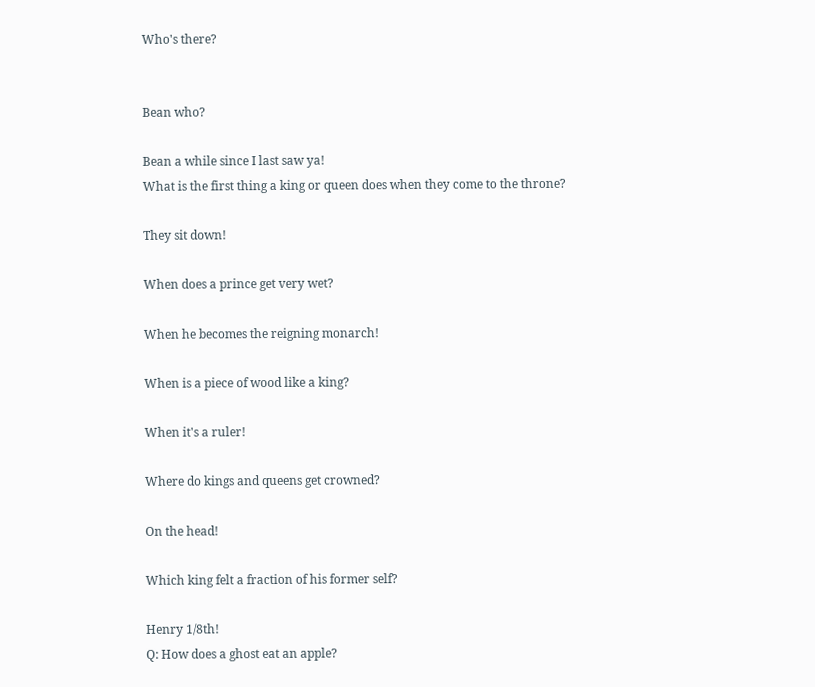Who's there?


Bean who?

Bean a while since I last saw ya!
What is the first thing a king or queen does when they come to the throne?

They sit down!

When does a prince get very wet?

When he becomes the reigning monarch!

When is a piece of wood like a king?

When it's a ruler!

Where do kings and queens get crowned?

On the head!

Which king felt a fraction of his former self?

Henry 1/8th!
Q: How does a ghost eat an apple?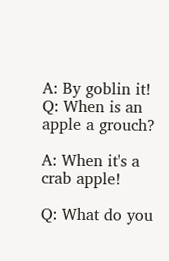A: By goblin it!
Q: When is an apple a grouch?

A: When it's a crab apple!

Q: What do you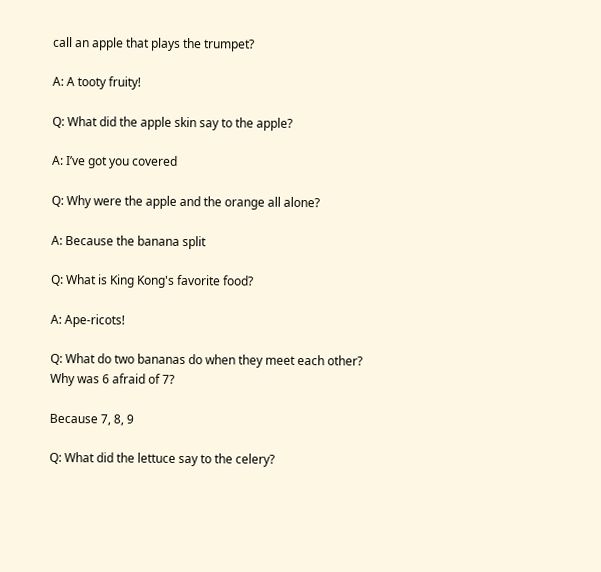call an apple that plays the trumpet?

A: A tooty fruity!

Q: What did the apple skin say to the apple?

A: I’ve got you covered

Q: Why were the apple and the orange all alone?

A: Because the banana split

Q: What is King Kong's favorite food?

A: Ape-ricots!

Q: What do two bananas do when they meet each other?
Why was 6 afraid of 7?

Because 7, 8, 9

Q: What did the lettuce say to the celery?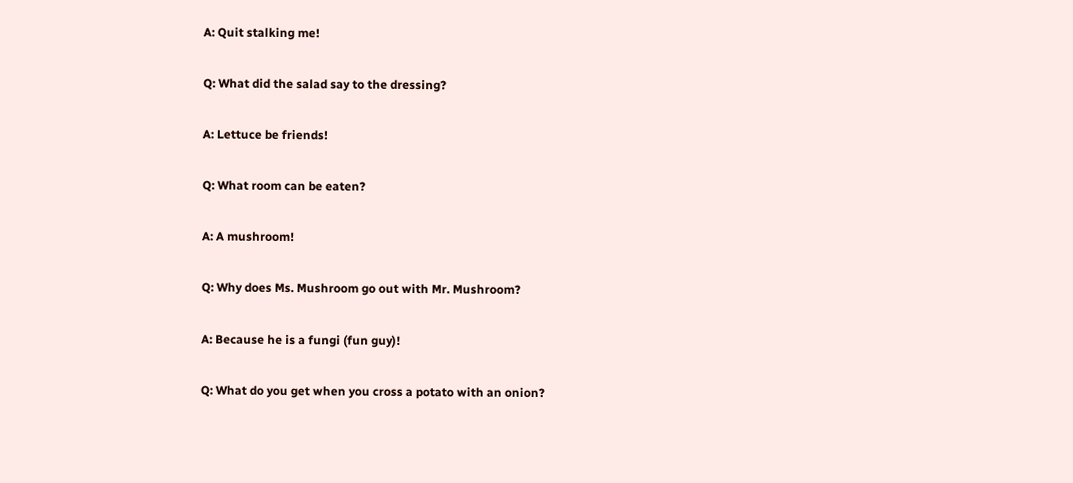A: Quit stalking me!

Q: What did the salad say to the dressing?

A: Lettuce be friends!

Q: What room can be eaten?

A: A mushroom!

Q: Why does Ms. Mushroom go out with Mr. Mushroom?

A: Because he is a fungi (fun guy)!

Q: What do you get when you cross a potato with an onion?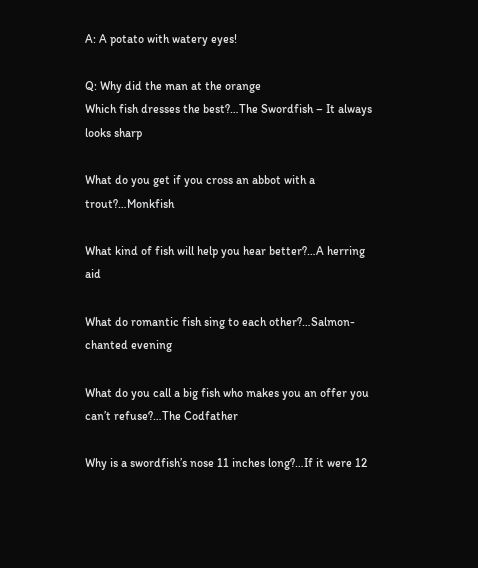A: A potato with watery eyes!

Q: Why did the man at the orange
Which fish dresses the best?…The Swordfish – It always looks sharp

What do you get if you cross an abbot with a trout?…Monkfish

What kind of fish will help you hear better?…A herring aid

What do romantic fish sing to each other?…Salmon-chanted evening

What do you call a big fish who makes you an offer you can’t refuse?…The Codfather

Why is a swordfish’s nose 11 inches long?…If it were 12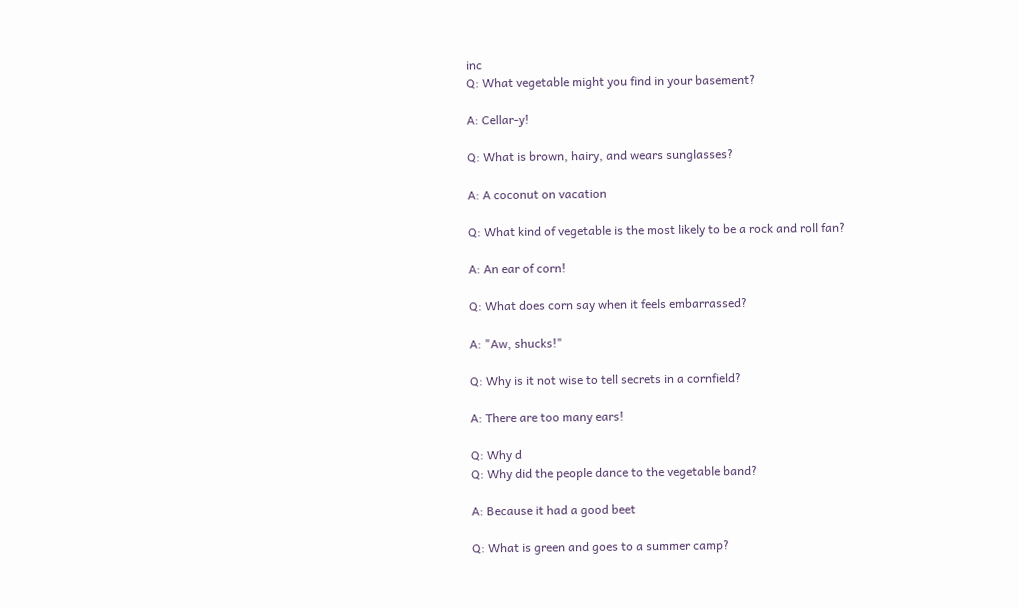inc
Q: What vegetable might you find in your basement?

A: Cellar-y!

Q: What is brown, hairy, and wears sunglasses?

A: A coconut on vacation

Q: What kind of vegetable is the most likely to be a rock and roll fan?

A: An ear of corn!

Q: What does corn say when it feels embarrassed?

A: "Aw, shucks!"

Q: Why is it not wise to tell secrets in a cornfield?

A: There are too many ears!

Q: Why d
Q: Why did the people dance to the vegetable band?

A: Because it had a good beet

Q: What is green and goes to a summer camp?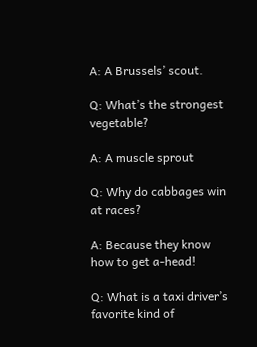A: A Brussels’ scout.

Q: What’s the strongest vegetable?

A: A muscle sprout

Q: Why do cabbages win at races?

A: Because they know how to get a-head!

Q: What is a taxi driver’s favorite kind of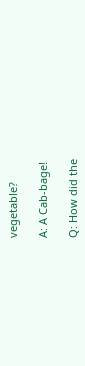vegetable?

A: A Cab-bage!

Q: How did the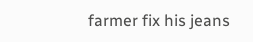farmer fix his jeans